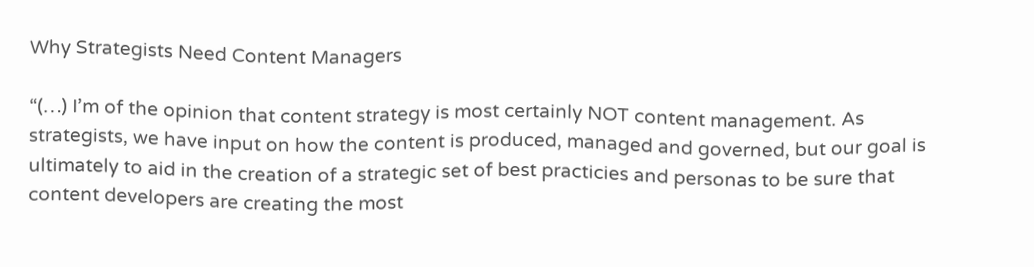Why Strategists Need Content Managers

“(…) I’m of the opinion that content strategy is most certainly NOT content management. As strategists, we have input on how the content is produced, managed and governed, but our goal is ultimately to aid in the creation of a strategic set of best practicies and personas to be sure that content developers are creating the most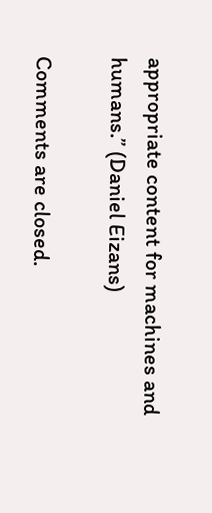appropriate content for machines and humans.” (Daniel Eizans)

Comments are closed.